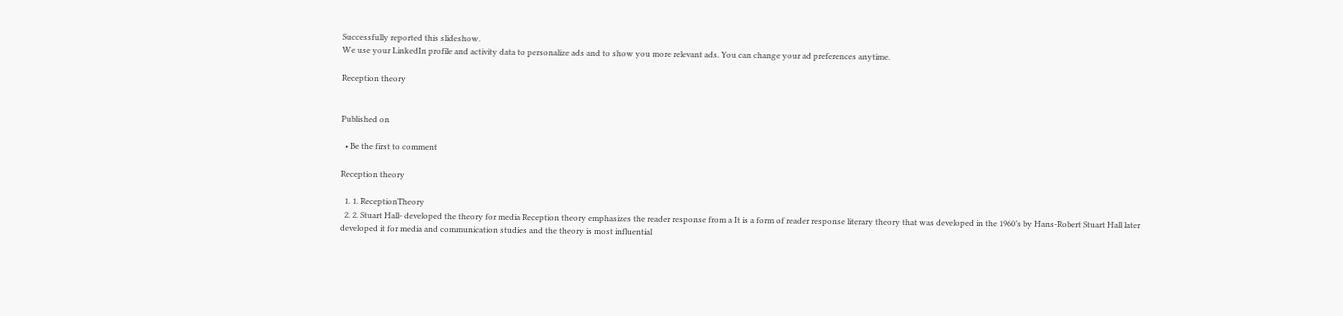Successfully reported this slideshow.
We use your LinkedIn profile and activity data to personalize ads and to show you more relevant ads. You can change your ad preferences anytime.

Reception theory


Published on

  • Be the first to comment

Reception theory

  1. 1. ReceptionTheory
  2. 2. Stuart Hall- developed the theory for media Reception theory emphasizes the reader response from a It is a form of reader response literary theory that was developed in the 1960’s by Hans-Robert Stuart Hall later developed it for media and communication studies and the theory is most influential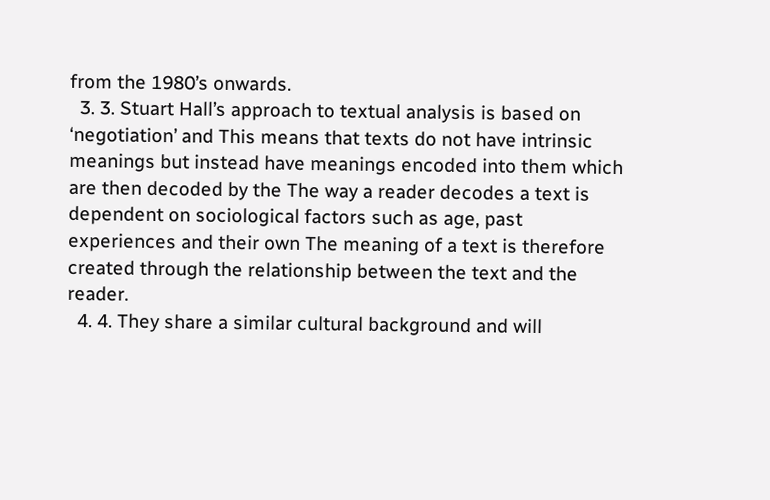from the 1980’s onwards.
  3. 3. Stuart Hall’s approach to textual analysis is based on ‘negotiation’ and This means that texts do not have intrinsic meanings but instead have meanings encoded into them which are then decoded by the The way a reader decodes a text is dependent on sociological factors such as age, past experiences and their own The meaning of a text is therefore created through the relationship between the text and the reader.
  4. 4. They share a similar cultural background and will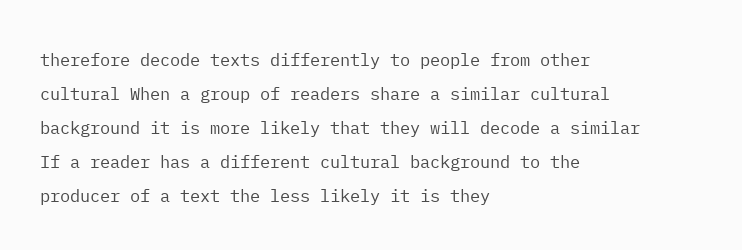therefore decode texts differently to people from other cultural When a group of readers share a similar cultural background it is more likely that they will decode a similar If a reader has a different cultural background to the producer of a text the less likely it is they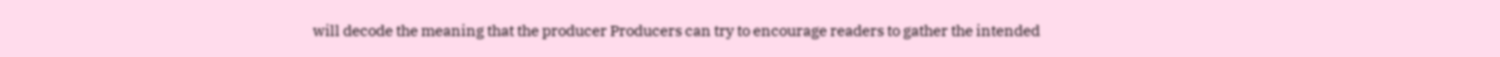will decode the meaning that the producer Producers can try to encourage readers to gather the intended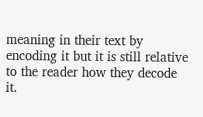meaning in their text by encoding it but it is still relative to the reader how they decode it.